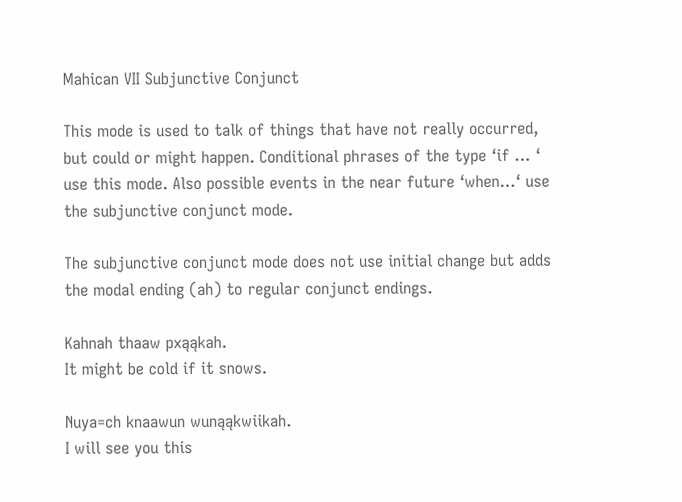Mahican VII Subjunctive Conjunct

This mode is used to talk of things that have not really occurred, but could or might happen. Conditional phrases of the type ‘if … ‘ use this mode. Also possible events in the near future ‘when…‘ use the subjunctive conjunct mode.

The subjunctive conjunct mode does not use initial change but adds the modal ending (ah) to regular conjunct endings.

Kahnah thaaw pxąąkah.
It might be cold if it snows.

Nuya=ch knaawun wunąąkwiikah.
I will see you this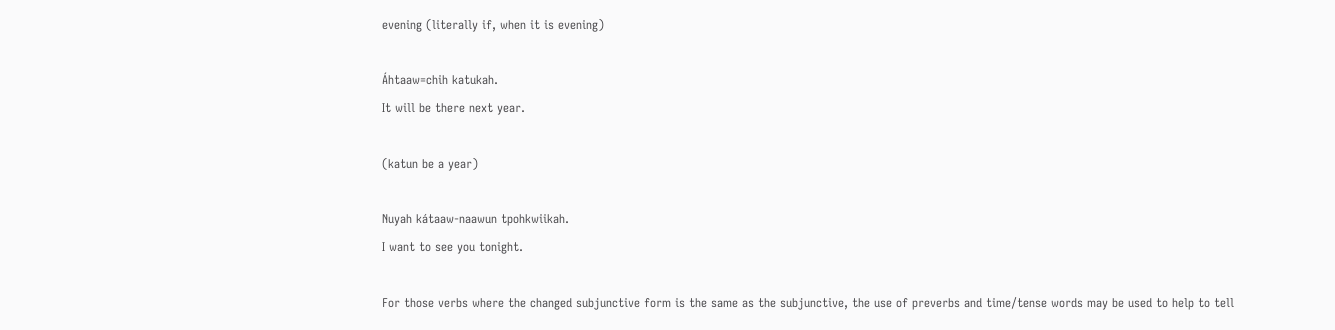evening (literally if, when it is evening)

Áhtaaw=chih katukah.
It will be there next year.

(katun be a year)

Nuyah kátaaw-naawun tpohkwiikah.
I want to see you tonight.

For those verbs where the changed subjunctive form is the same as the subjunctive, the use of preverbs and time/tense words may be used to help to tell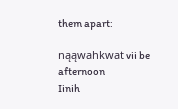them apart:

nąąwahkwat vii be afternoon
Iinih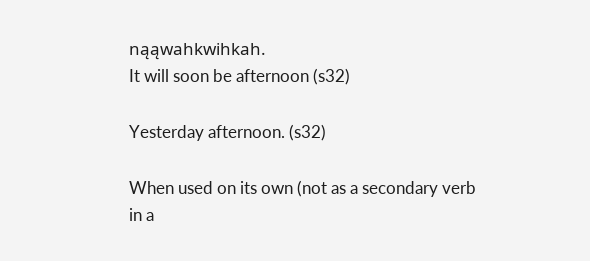nąąwahkwihkah.
It will soon be afternoon (s32)

Yesterday afternoon. (s32)

When used on its own (not as a secondary verb in a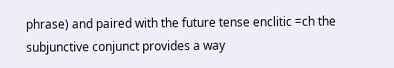phrase) and paired with the future tense enclitic =ch the subjunctive conjunct provides a way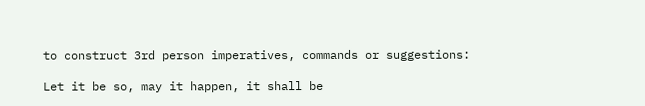to construct 3rd person imperatives, commands or suggestions:

Let it be so, may it happen, it shall be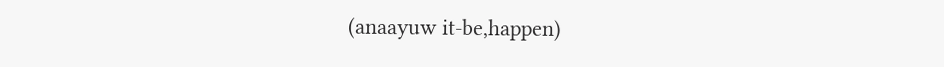(anaayuw it-be,happen)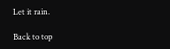Let it rain.

Back to top